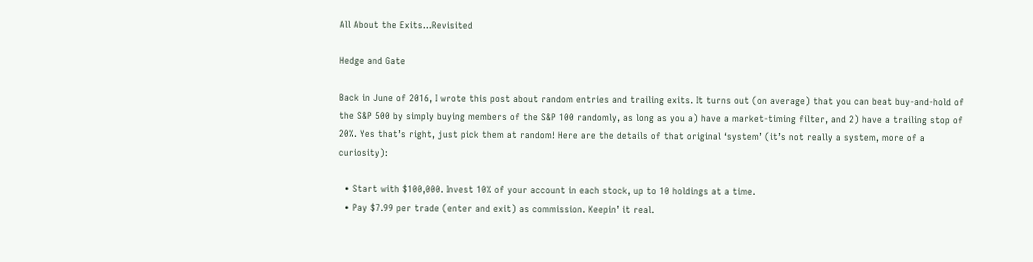All About the Exits…Revisited

Hedge and Gate

Back in June of 2016, I wrote this post about random entries and trailing exits. It turns out (on average) that you can beat buy-and-hold of the S&P 500 by simply buying members of the S&P 100 randomly, as long as you a) have a market-timing filter, and 2) have a trailing stop of 20%. Yes that’s right, just pick them at random! Here are the details of that original ‘system’ (it’s not really a system, more of a curiosity):

  • Start with $100,000. Invest 10% of your account in each stock, up to 10 holdings at a time.
  • Pay $7.99 per trade (enter and exit) as commission. Keepin’ it real.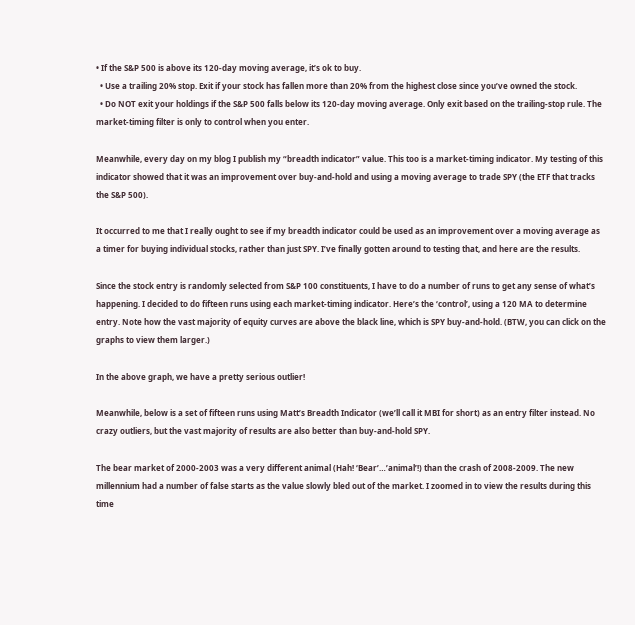• If the S&P 500 is above its 120-day moving average, it’s ok to buy.
  • Use a trailing 20% stop. Exit if your stock has fallen more than 20% from the highest close since you’ve owned the stock.
  • Do NOT exit your holdings if the S&P 500 falls below its 120-day moving average. Only exit based on the trailing-stop rule. The market-timing filter is only to control when you enter.

Meanwhile, every day on my blog I publish my “breadth indicator” value. This too is a market-timing indicator. My testing of this indicator showed that it was an improvement over buy-and-hold and using a moving average to trade SPY (the ETF that tracks the S&P 500).

It occurred to me that I really ought to see if my breadth indicator could be used as an improvement over a moving average as a timer for buying individual stocks, rather than just SPY. I’ve finally gotten around to testing that, and here are the results.

Since the stock entry is randomly selected from S&P 100 constituents, I have to do a number of runs to get any sense of what’s happening. I decided to do fifteen runs using each market-timing indicator. Here’s the ‘control’, using a 120 MA to determine entry. Note how the vast majority of equity curves are above the black line, which is SPY buy-and-hold. (BTW, you can click on the graphs to view them larger.)

In the above graph, we have a pretty serious outlier!

Meanwhile, below is a set of fifteen runs using Matt’s Breadth Indicator (we’ll call it MBI for short) as an entry filter instead. No crazy outliers, but the vast majority of results are also better than buy-and-hold SPY.

The bear market of 2000-2003 was a very different animal (Hah! ‘Bear’…’animal’!) than the crash of 2008-2009. The new millennium had a number of false starts as the value slowly bled out of the market. I zoomed in to view the results during this time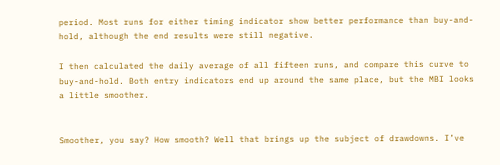period. Most runs for either timing indicator show better performance than buy-and-hold, although the end results were still negative.

I then calculated the daily average of all fifteen runs, and compare this curve to buy-and-hold. Both entry indicators end up around the same place, but the MBI looks a little smoother.


Smoother, you say? How smooth? Well that brings up the subject of drawdowns. I’ve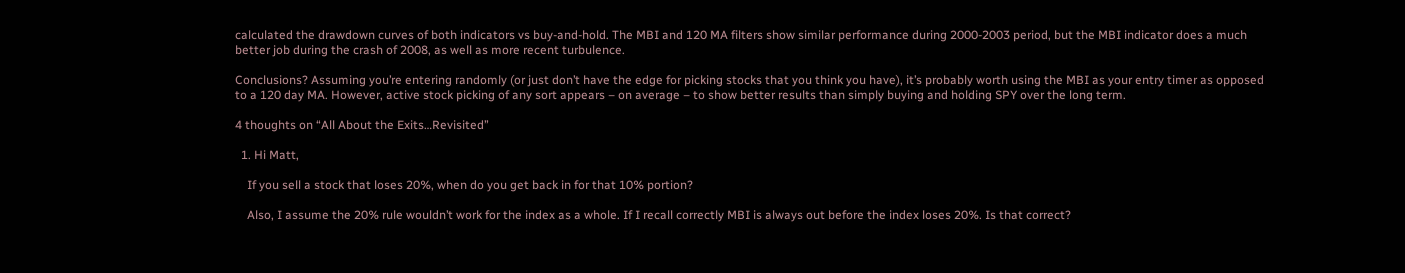calculated the drawdown curves of both indicators vs buy-and-hold. The MBI and 120 MA filters show similar performance during 2000-2003 period, but the MBI indicator does a much better job during the crash of 2008, as well as more recent turbulence.

Conclusions? Assuming you’re entering randomly (or just don’t have the edge for picking stocks that you think you have), it’s probably worth using the MBI as your entry timer as opposed to a 120 day MA. However, active stock picking of any sort appears – on average – to show better results than simply buying and holding SPY over the long term.

4 thoughts on “All About the Exits…Revisited”

  1. Hi Matt,

    If you sell a stock that loses 20%, when do you get back in for that 10% portion?

    Also, I assume the 20% rule wouldn’t work for the index as a whole. If I recall correctly MBI is always out before the index loses 20%. Is that correct?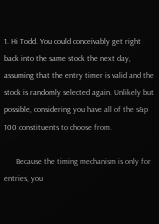1. Hi Todd. You could conceivably get right back into the same stock the next day, assuming that the entry timer is valid and the stock is randomly selected again. Unlikely but possible, considering you have all of the s&p 100 constituents to choose from.

      Because the timing mechanism is only for entries, you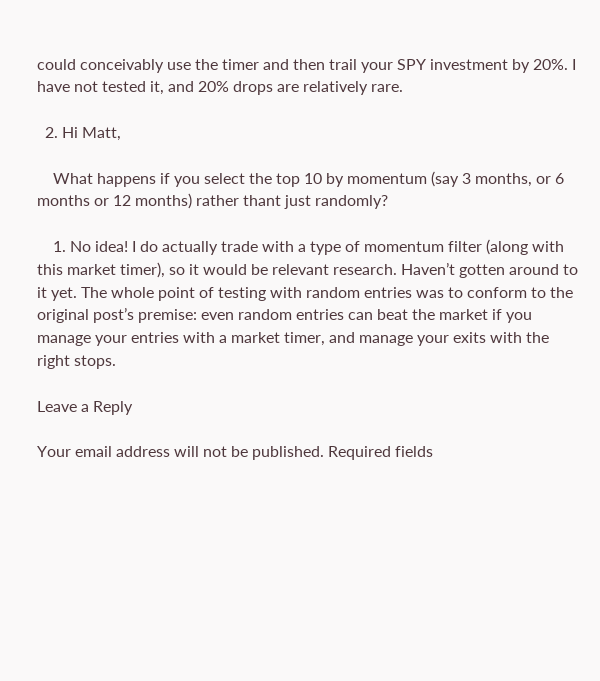could conceivably use the timer and then trail your SPY investment by 20%. I have not tested it, and 20% drops are relatively rare.

  2. Hi Matt,

    What happens if you select the top 10 by momentum (say 3 months, or 6 months or 12 months) rather thant just randomly?

    1. No idea! I do actually trade with a type of momentum filter (along with this market timer), so it would be relevant research. Haven’t gotten around to it yet. The whole point of testing with random entries was to conform to the original post’s premise: even random entries can beat the market if you manage your entries with a market timer, and manage your exits with the right stops.

Leave a Reply

Your email address will not be published. Required fields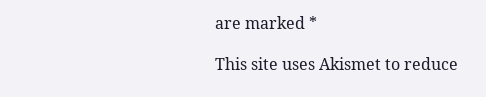are marked *

This site uses Akismet to reduce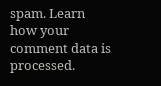spam. Learn how your comment data is processed.